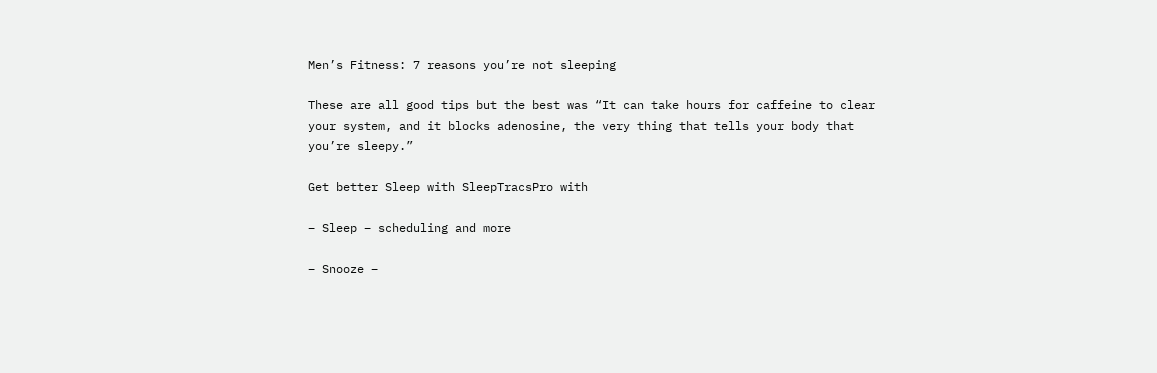Men’s Fitness: 7 reasons you’re not sleeping

These are all good tips but the best was “It can take hours for caffeine to clear your system, and it blocks adenosine, the very thing that tells your body that you’re sleepy.”

Get better Sleep with SleepTracsPro with

– Sleep – scheduling and more

– Snooze –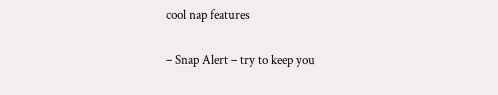cool nap features

– Snap Alert – try to keep you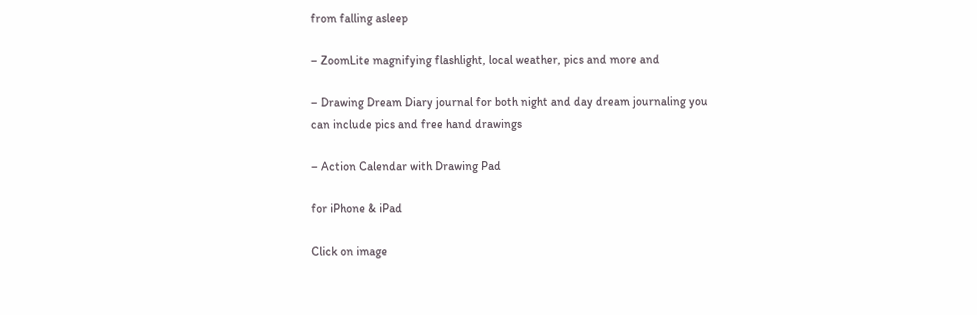from falling asleep

– ZoomLite magnifying flashlight, local weather, pics and more and

– Drawing Dream Diary journal for both night and day dream journaling you can include pics and free hand drawings

– Action Calendar with Drawing Pad

for iPhone & iPad

Click on image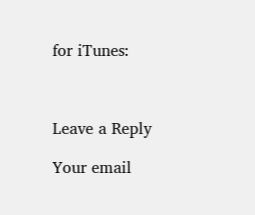for iTunes:



Leave a Reply

Your email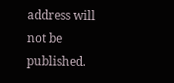address will not be published.